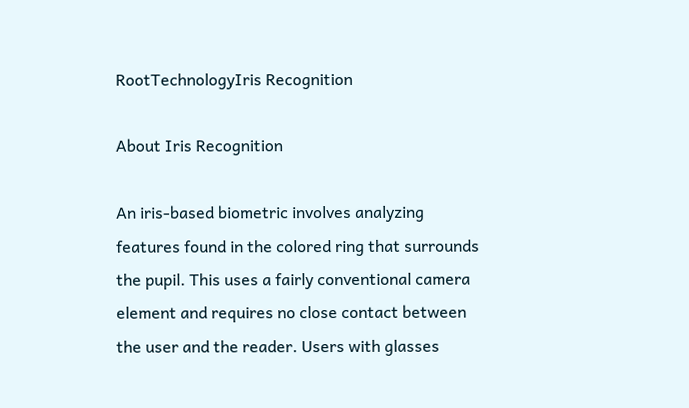RootTechnologyIris Recognition

About Iris Recognition

An iris-based biometric involves analyzing features found in the colored ring that surrounds the pupil. This uses a fairly conventional camera element and requires no close contact between the user and the reader. Users with glasses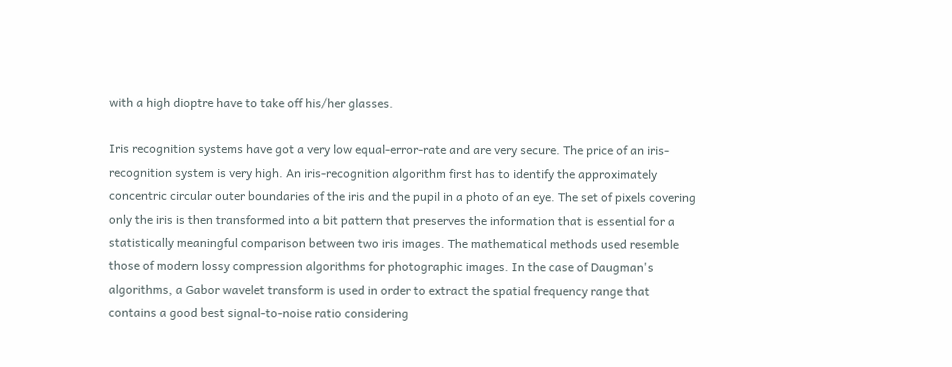with a high dioptre have to take off his/her glasses.

Iris recognition systems have got a very low equal-error-rate and are very secure. The price of an iris-recognition system is very high. An iris-recognition algorithm first has to identify the approximately concentric circular outer boundaries of the iris and the pupil in a photo of an eye. The set of pixels covering only the iris is then transformed into a bit pattern that preserves the information that is essential for a statistically meaningful comparison between two iris images. The mathematical methods used resemble those of modern lossy compression algorithms for photographic images. In the case of Daugman's algorithms, a Gabor wavelet transform is used in order to extract the spatial frequency range that contains a good best signal-to-noise ratio considering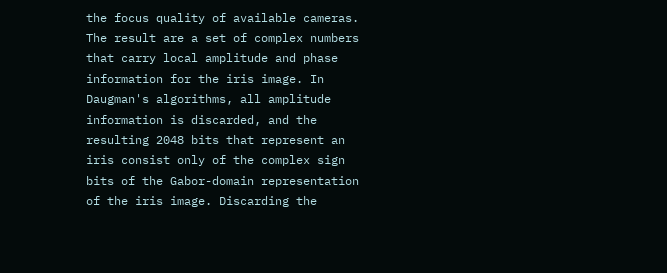the focus quality of available cameras. The result are a set of complex numbers that carry local amplitude and phase information for the iris image. In Daugman's algorithms, all amplitude information is discarded, and the resulting 2048 bits that represent an iris consist only of the complex sign bits of the Gabor-domain representation of the iris image. Discarding the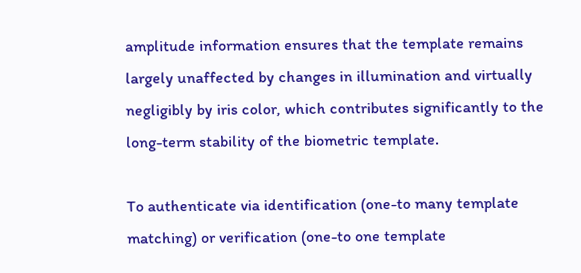amplitude information ensures that the template remains largely unaffected by changes in illumination and virtually negligibly by iris color, which contributes significantly to the long-term stability of the biometric template.

To authenticate via identification (one-to many template matching) or verification (one-to one template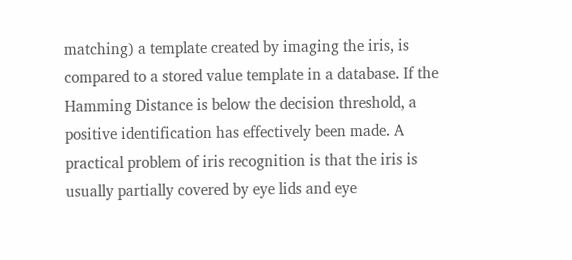matching) a template created by imaging the iris, is compared to a stored value template in a database. If the Hamming Distance is below the decision threshold, a positive identification has effectively been made. A practical problem of iris recognition is that the iris is usually partially covered by eye lids and eye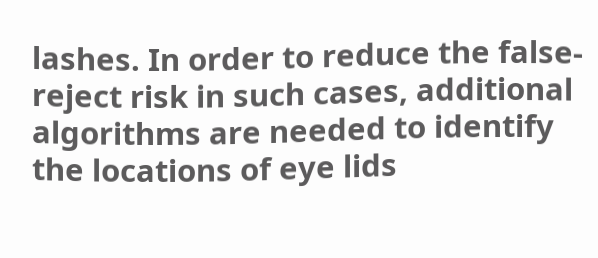lashes. In order to reduce the false-reject risk in such cases, additional algorithms are needed to identify the locations of eye lids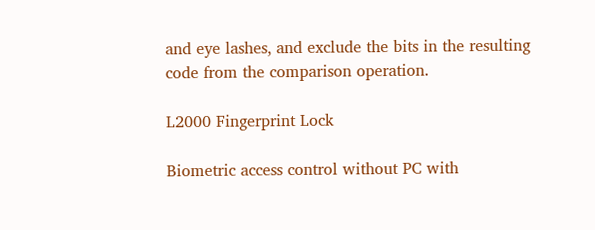and eye lashes, and exclude the bits in the resulting code from the comparison operation.

L2000 Fingerprint Lock

Biometric access control without PC with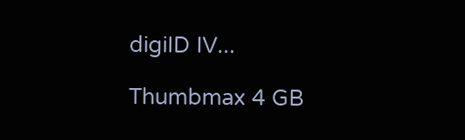digiID IV...

Thumbmax 4 GB